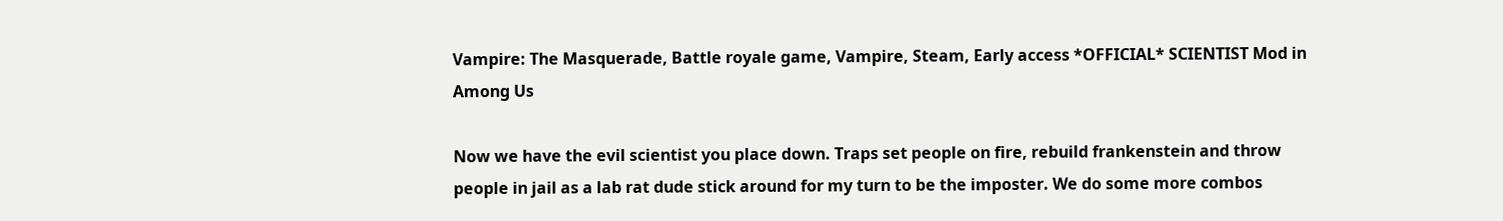Vampire: The Masquerade, Battle royale game, Vampire, Steam, Early access *OFFICIAL* SCIENTIST Mod in Among Us

Now we have the evil scientist you place down. Traps set people on fire, rebuild frankenstein and throw people in jail as a lab rat dude stick around for my turn to be the imposter. We do some more combos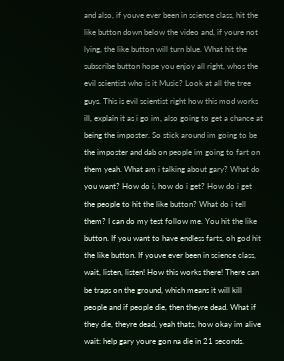and also, if youve ever been in science class, hit the like button down below the video and, if youre not lying, the like button will turn blue. What hit the subscribe button hope you enjoy all right, whos the evil scientist who is it Music? Look at all the tree guys. This is evil scientist right how this mod works ill, explain it as i go im, also going to get a chance at being the imposter. So stick around im going to be the imposter and dab on people im going to fart on them yeah. What am i talking about gary? What do you want? How do i, how do i get? How do i get the people to hit the like button? What do i tell them? I can do my test follow me. You hit the like button. If you want to have endless farts, oh god hit the like button. If youve ever been in science class, wait, listen, listen! How this works there! There can be traps on the ground, which means it will kill people and if people die, then theyre dead. What if they die, theyre dead, yeah thats, how okay im alive wait: help gary youre gon na die in 21 seconds.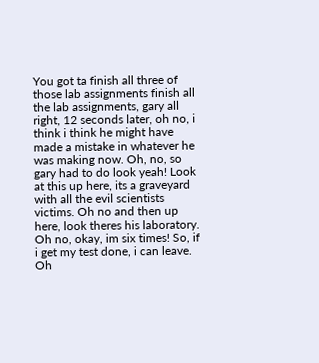You got ta finish all three of those lab assignments finish all the lab assignments, gary all right, 12 seconds later, oh no, i think i think he might have made a mistake in whatever he was making now. Oh, no, so gary had to do look yeah! Look at this up here, its a graveyard with all the evil scientists victims. Oh no and then up here, look theres his laboratory. Oh no, okay, im six times! So, if i get my test done, i can leave. Oh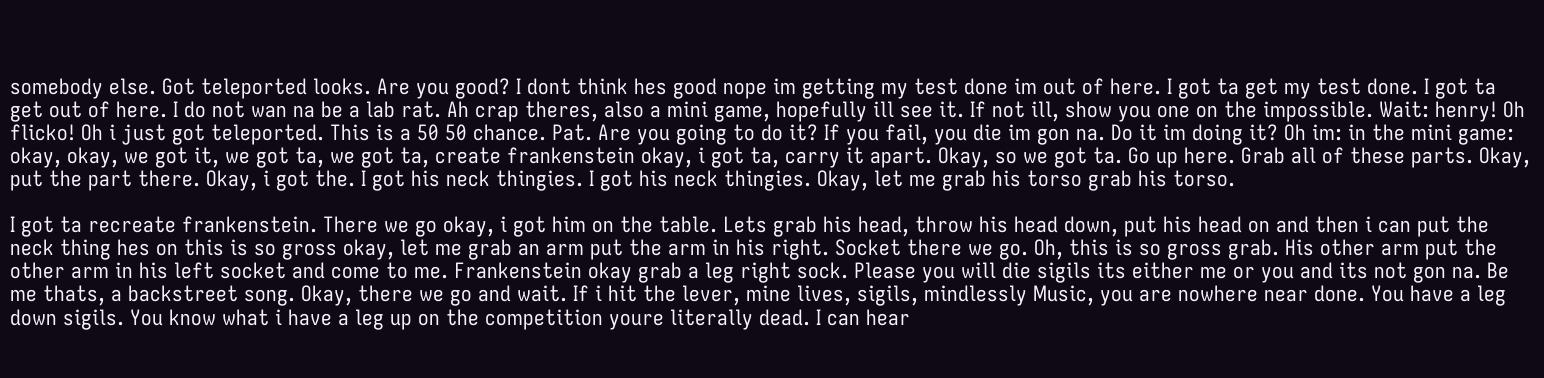somebody else. Got teleported looks. Are you good? I dont think hes good nope im getting my test done im out of here. I got ta get my test done. I got ta get out of here. I do not wan na be a lab rat. Ah crap theres, also a mini game, hopefully ill see it. If not ill, show you one on the impossible. Wait: henry! Oh flicko! Oh i just got teleported. This is a 50 50 chance. Pat. Are you going to do it? If you fail, you die im gon na. Do it im doing it? Oh im: in the mini game: okay, okay, we got it, we got ta, we got ta, create frankenstein okay, i got ta, carry it apart. Okay, so we got ta. Go up here. Grab all of these parts. Okay, put the part there. Okay, i got the. I got his neck thingies. I got his neck thingies. Okay, let me grab his torso grab his torso.

I got ta recreate frankenstein. There we go okay, i got him on the table. Lets grab his head, throw his head down, put his head on and then i can put the neck thing hes on this is so gross okay, let me grab an arm put the arm in his right. Socket there we go. Oh, this is so gross grab. His other arm put the other arm in his left socket and come to me. Frankenstein okay grab a leg right sock. Please you will die sigils its either me or you and its not gon na. Be me thats, a backstreet song. Okay, there we go and wait. If i hit the lever, mine lives, sigils, mindlessly Music, you are nowhere near done. You have a leg down sigils. You know what i have a leg up on the competition youre literally dead. I can hear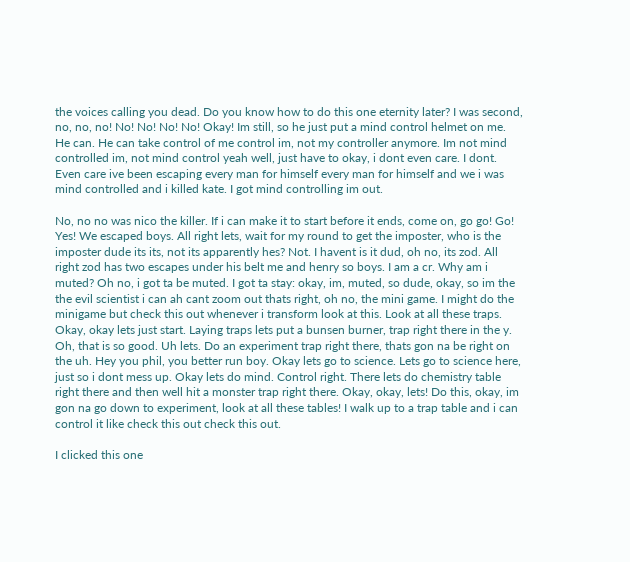the voices calling you dead. Do you know how to do this one eternity later? I was second, no, no, no! No! No! No! No! Okay! Im still, so he just put a mind control helmet on me. He can. He can take control of me control im, not my controller anymore. Im not mind controlled im, not mind control yeah well, just have to okay, i dont even care. I dont. Even care ive been escaping every man for himself every man for himself and we i was mind controlled and i killed kate. I got mind controlling im out.

No, no no was nico the killer. If i can make it to start before it ends, come on, go go! Go! Yes! We escaped boys. All right lets, wait for my round to get the imposter, who is the imposter dude its its, not its apparently hes? Not. I havent is it dud, oh no, its zod. All right zod has two escapes under his belt me and henry so boys. I am a cr. Why am i muted? Oh no, i got ta be muted. I got ta stay: okay, im, muted, so dude, okay, so im the the evil scientist i can ah cant zoom out thats right, oh no, the mini game. I might do the minigame but check this out whenever i transform look at this. Look at all these traps. Okay, okay lets just start. Laying traps lets put a bunsen burner, trap right there in the y. Oh, that is so good. Uh lets. Do an experiment trap right there, thats gon na be right on the uh. Hey you phil, you better run boy. Okay lets go to science. Lets go to science here, just so i dont mess up. Okay lets do mind. Control right. There lets do chemistry table right there and then well hit a monster trap right there. Okay, okay, lets! Do this, okay, im gon na go down to experiment, look at all these tables! I walk up to a trap table and i can control it like check this out check this out.

I clicked this one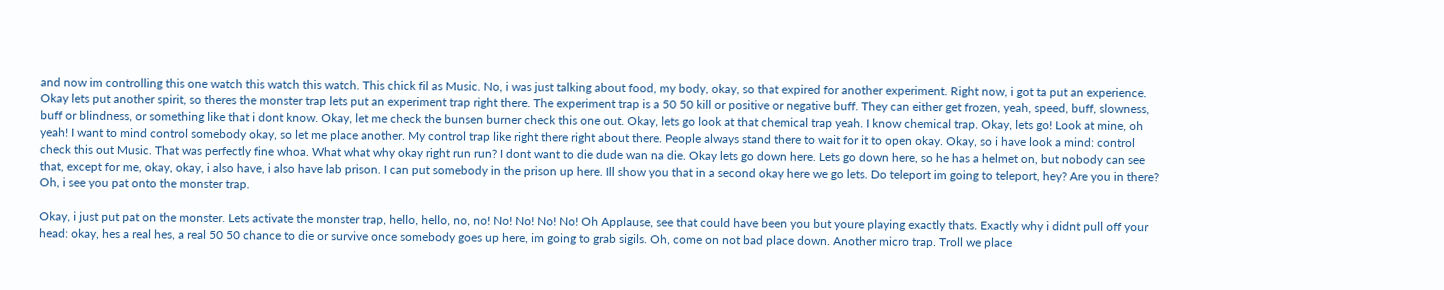and now im controlling this one watch this watch this watch. This chick fil as Music. No, i was just talking about food, my body, okay, so that expired for another experiment. Right now, i got ta put an experience. Okay lets put another spirit, so theres the monster trap lets put an experiment trap right there. The experiment trap is a 50 50 kill or positive or negative buff. They can either get frozen, yeah, speed, buff, slowness, buff or blindness, or something like that i dont know. Okay, let me check the bunsen burner check this one out. Okay, lets go look at that chemical trap yeah. I know chemical trap. Okay, lets go! Look at mine, oh yeah! I want to mind control somebody okay, so let me place another. My control trap like right there right about there. People always stand there to wait for it to open okay. Okay, so i have look a mind: control check this out Music. That was perfectly fine whoa. What what why okay right run run? I dont want to die dude wan na die. Okay lets go down here. Lets go down here, so he has a helmet on, but nobody can see that, except for me, okay, okay, i also have, i also have lab prison. I can put somebody in the prison up here. Ill show you that in a second okay here we go lets. Do teleport im going to teleport, hey? Are you in there? Oh, i see you pat onto the monster trap.

Okay, i just put pat on the monster. Lets activate the monster trap, hello, hello, no, no! No! No! No! No! Oh Applause, see that could have been you but youre playing exactly thats. Exactly why i didnt pull off your head: okay, hes a real hes, a real 50 50 chance to die or survive once somebody goes up here, im going to grab sigils. Oh, come on not bad place down. Another micro trap. Troll we place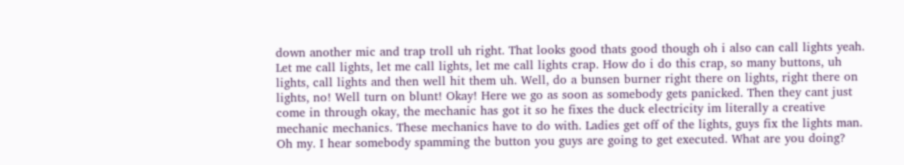down another mic and trap troll uh right. That looks good thats good though oh i also can call lights yeah. Let me call lights, let me call lights, let me call lights crap. How do i do this crap, so many buttons, uh lights, call lights and then well hit them uh. Well, do a bunsen burner right there on lights, right there on lights, no! Well turn on blunt! Okay! Here we go as soon as somebody gets panicked. Then they cant just come in through okay, the mechanic has got it so he fixes the duck electricity im literally a creative mechanic mechanics. These mechanics have to do with. Ladies get off of the lights, guys fix the lights man. Oh my. I hear somebody spamming the button you guys are going to get executed. What are you doing?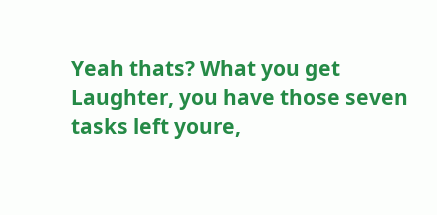Yeah thats? What you get Laughter, you have those seven tasks left youre,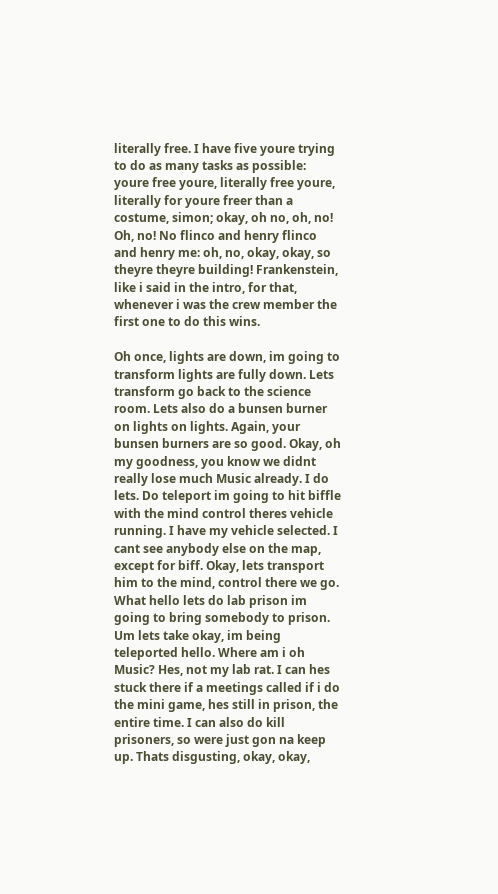literally free. I have five youre trying to do as many tasks as possible: youre free youre, literally free youre, literally for youre freer than a costume, simon; okay, oh no, oh, no! Oh, no! No flinco and henry flinco and henry me: oh, no, okay, okay, so theyre theyre building! Frankenstein, like i said in the intro, for that, whenever i was the crew member the first one to do this wins.

Oh once, lights are down, im going to transform lights are fully down. Lets transform go back to the science room. Lets also do a bunsen burner on lights on lights. Again, your bunsen burners are so good. Okay, oh my goodness, you know we didnt really lose much Music already. I do lets. Do teleport im going to hit biffle with the mind control theres vehicle running. I have my vehicle selected. I cant see anybody else on the map, except for biff. Okay, lets transport him to the mind, control there we go. What hello lets do lab prison im going to bring somebody to prison. Um lets take okay, im being teleported hello. Where am i oh Music? Hes, not my lab rat. I can hes stuck there if a meetings called if i do the mini game, hes still in prison, the entire time. I can also do kill prisoners, so were just gon na keep up. Thats disgusting, okay, okay,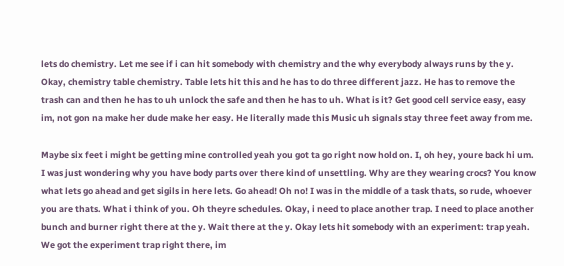lets do chemistry. Let me see if i can hit somebody with chemistry and the why everybody always runs by the y. Okay, chemistry table chemistry. Table lets hit this and he has to do three different jazz. He has to remove the trash can and then he has to uh unlock the safe and then he has to uh. What is it? Get good cell service easy, easy im, not gon na make her dude make her easy. He literally made this Music uh signals stay three feet away from me.

Maybe six feet i might be getting mine controlled yeah you got ta go right now hold on. I, oh hey, youre back hi um. I was just wondering why you have body parts over there kind of unsettling. Why are they wearing crocs? You know what lets go ahead and get sigils in here lets. Go ahead! Oh no! I was in the middle of a task thats, so rude, whoever you are thats. What i think of you. Oh theyre schedules. Okay, i need to place another trap. I need to place another bunch and burner right there at the y. Wait there at the y. Okay lets hit somebody with an experiment: trap yeah. We got the experiment trap right there, im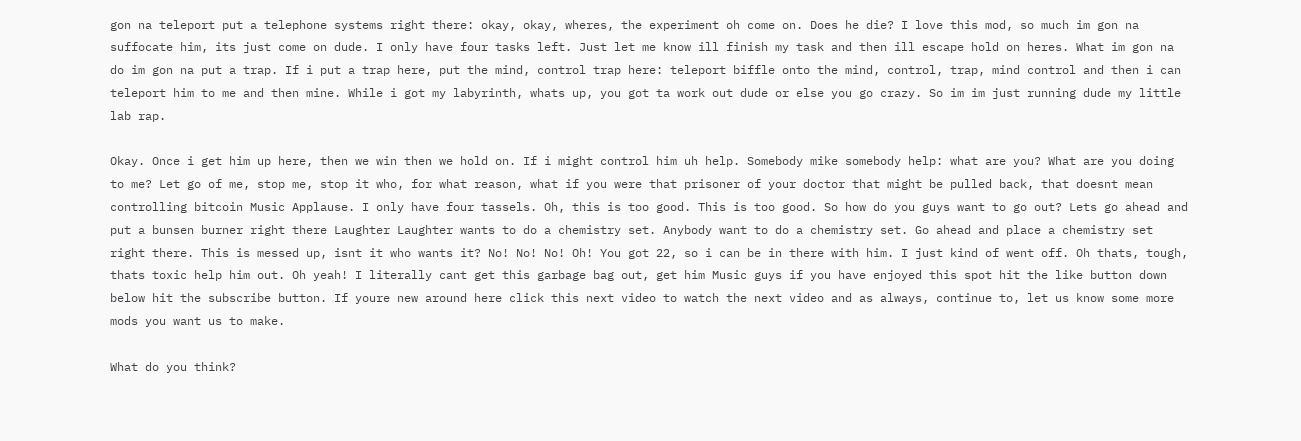gon na teleport put a telephone systems right there: okay, okay, wheres, the experiment oh come on. Does he die? I love this mod, so much im gon na suffocate him, its just come on dude. I only have four tasks left. Just let me know ill finish my task and then ill escape hold on heres. What im gon na do im gon na put a trap. If i put a trap here, put the mind, control trap here: teleport biffle onto the mind, control, trap, mind control and then i can teleport him to me and then mine. While i got my labyrinth, whats up, you got ta work out dude or else you go crazy. So im im just running dude my little lab rap.

Okay. Once i get him up here, then we win then we hold on. If i might control him uh help. Somebody mike somebody help: what are you? What are you doing to me? Let go of me, stop me, stop it who, for what reason, what if you were that prisoner of your doctor that might be pulled back, that doesnt mean controlling bitcoin Music Applause. I only have four tassels. Oh, this is too good. This is too good. So how do you guys want to go out? Lets go ahead and put a bunsen burner right there Laughter Laughter wants to do a chemistry set. Anybody want to do a chemistry set. Go ahead and place a chemistry set right there. This is messed up, isnt it who wants it? No! No! No! Oh! You got 22, so i can be in there with him. I just kind of went off. Oh thats, tough, thats toxic help him out. Oh yeah! I literally cant get this garbage bag out, get him Music guys if you have enjoyed this spot hit the like button down below hit the subscribe button. If youre new around here click this next video to watch the next video and as always, continue to, let us know some more mods you want us to make.

What do you think?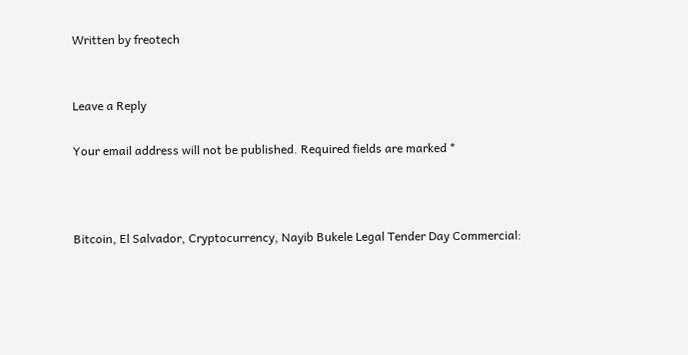Written by freotech


Leave a Reply

Your email address will not be published. Required fields are marked *



Bitcoin, El Salvador, Cryptocurrency, Nayib Bukele Legal Tender Day Commercial: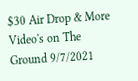$30 Air Drop & More Video's on The Ground 9/7/2021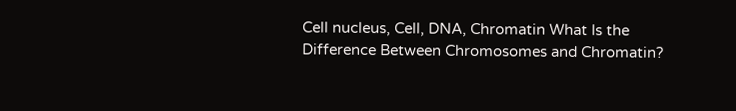Cell nucleus, Cell, DNA, Chromatin What Is the Difference Between Chromosomes and Chromatin?